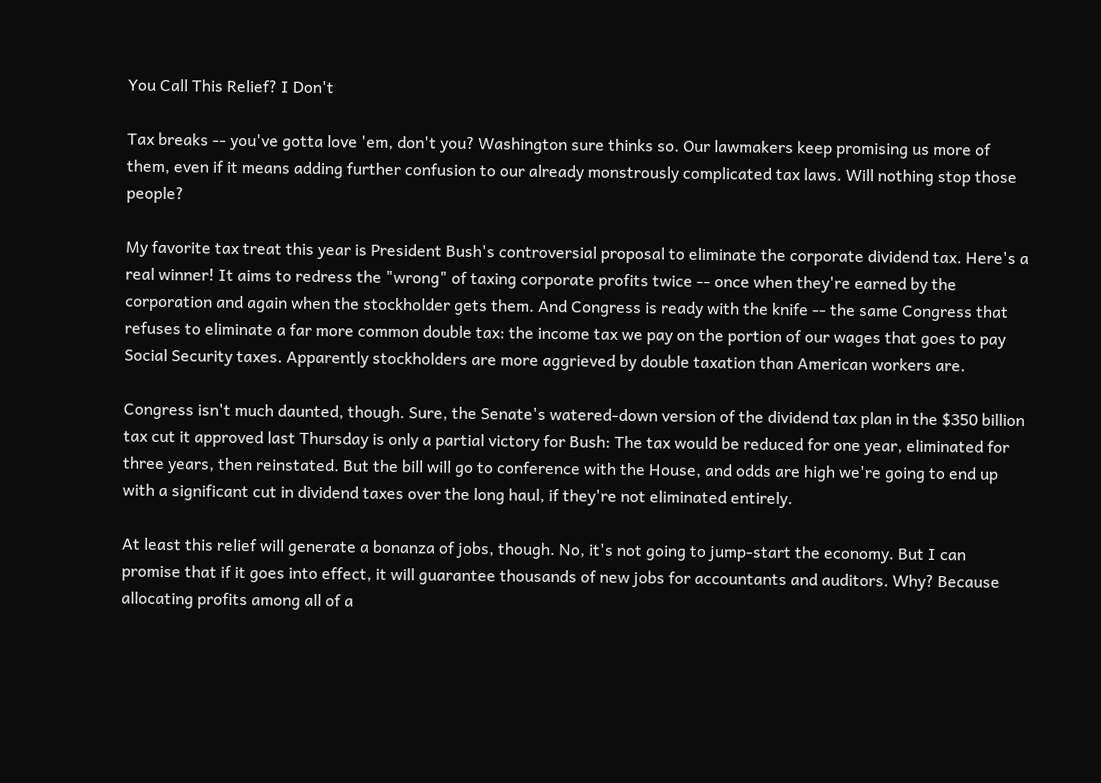You Call This Relief? I Don't

Tax breaks -- you've gotta love 'em, don't you? Washington sure thinks so. Our lawmakers keep promising us more of them, even if it means adding further confusion to our already monstrously complicated tax laws. Will nothing stop those people?

My favorite tax treat this year is President Bush's controversial proposal to eliminate the corporate dividend tax. Here's a real winner! It aims to redress the "wrong" of taxing corporate profits twice -- once when they're earned by the corporation and again when the stockholder gets them. And Congress is ready with the knife -- the same Congress that refuses to eliminate a far more common double tax: the income tax we pay on the portion of our wages that goes to pay Social Security taxes. Apparently stockholders are more aggrieved by double taxation than American workers are.

Congress isn't much daunted, though. Sure, the Senate's watered-down version of the dividend tax plan in the $350 billion tax cut it approved last Thursday is only a partial victory for Bush: The tax would be reduced for one year, eliminated for three years, then reinstated. But the bill will go to conference with the House, and odds are high we're going to end up with a significant cut in dividend taxes over the long haul, if they're not eliminated entirely.

At least this relief will generate a bonanza of jobs, though. No, it's not going to jump-start the economy. But I can promise that if it goes into effect, it will guarantee thousands of new jobs for accountants and auditors. Why? Because allocating profits among all of a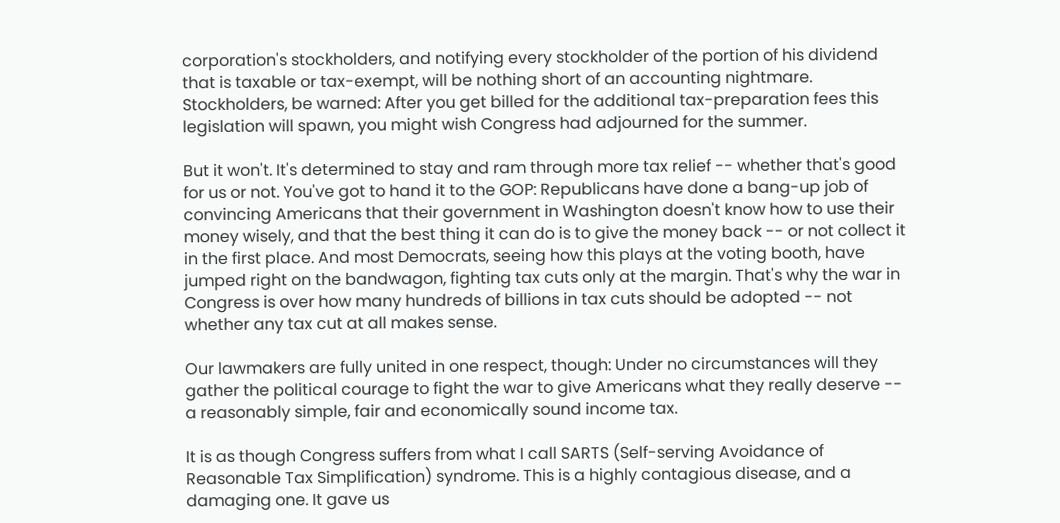corporation's stockholders, and notifying every stockholder of the portion of his dividend that is taxable or tax-exempt, will be nothing short of an accounting nightmare. Stockholders, be warned: After you get billed for the additional tax-preparation fees this legislation will spawn, you might wish Congress had adjourned for the summer.

But it won't. It's determined to stay and ram through more tax relief -- whether that's good for us or not. You've got to hand it to the GOP: Republicans have done a bang-up job of convincing Americans that their government in Washington doesn't know how to use their money wisely, and that the best thing it can do is to give the money back -- or not collect it in the first place. And most Democrats, seeing how this plays at the voting booth, have jumped right on the bandwagon, fighting tax cuts only at the margin. That's why the war in Congress is over how many hundreds of billions in tax cuts should be adopted -- not whether any tax cut at all makes sense.

Our lawmakers are fully united in one respect, though: Under no circumstances will they gather the political courage to fight the war to give Americans what they really deserve -- a reasonably simple, fair and economically sound income tax.

It is as though Congress suffers from what I call SARTS (Self-serving Avoidance of Reasonable Tax Simplification) syndrome. This is a highly contagious disease, and a damaging one. It gave us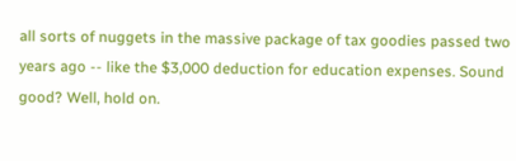all sorts of nuggets in the massive package of tax goodies passed two years ago -- like the $3,000 deduction for education expenses. Sound good? Well, hold on.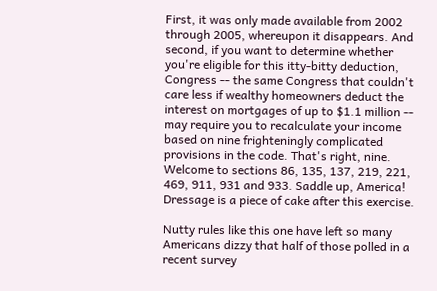First, it was only made available from 2002 through 2005, whereupon it disappears. And second, if you want to determine whether you're eligible for this itty-bitty deduction, Congress -- the same Congress that couldn't care less if wealthy homeowners deduct the interest on mortgages of up to $1.1 million -- may require you to recalculate your income based on nine frighteningly complicated provisions in the code. That's right, nine. Welcome to sections 86, 135, 137, 219, 221, 469, 911, 931 and 933. Saddle up, America! Dressage is a piece of cake after this exercise.

Nutty rules like this one have left so many Americans dizzy that half of those polled in a recent survey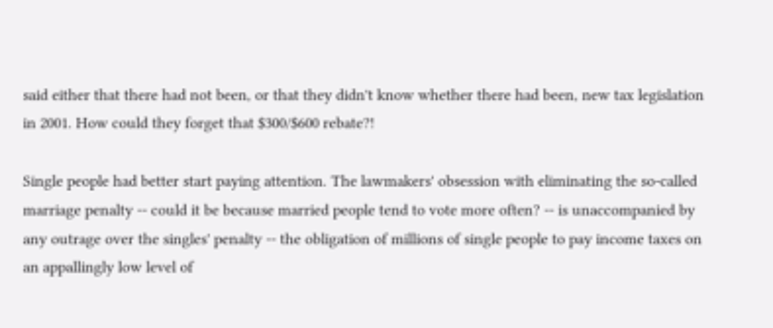said either that there had not been, or that they didn't know whether there had been, new tax legislation in 2001. How could they forget that $300/$600 rebate?!

Single people had better start paying attention. The lawmakers' obsession with eliminating the so-called marriage penalty -- could it be because married people tend to vote more often? -- is unaccompanied by any outrage over the singles' penalty -- the obligation of millions of single people to pay income taxes on an appallingly low level of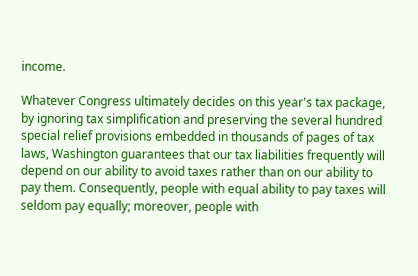income.

Whatever Congress ultimately decides on this year's tax package, by ignoring tax simplification and preserving the several hundred special relief provisions embedded in thousands of pages of tax laws, Washington guarantees that our tax liabilities frequently will depend on our ability to avoid taxes rather than on our ability to pay them. Consequently, people with equal ability to pay taxes will seldom pay equally; moreover, people with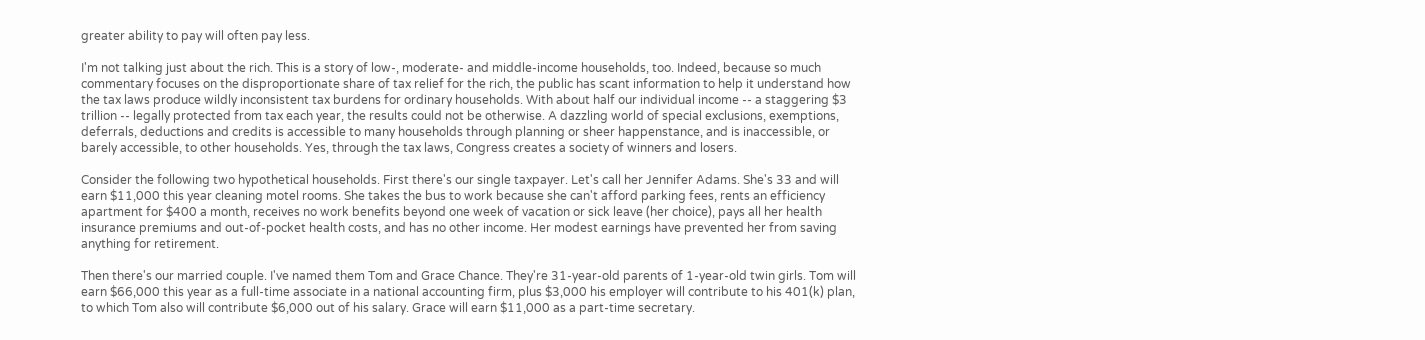greater ability to pay will often pay less.

I'm not talking just about the rich. This is a story of low-, moderate- and middle-income households, too. Indeed, because so much commentary focuses on the disproportionate share of tax relief for the rich, the public has scant information to help it understand how the tax laws produce wildly inconsistent tax burdens for ordinary households. With about half our individual income -- a staggering $3 trillion -- legally protected from tax each year, the results could not be otherwise. A dazzling world of special exclusions, exemptions, deferrals, deductions and credits is accessible to many households through planning or sheer happenstance, and is inaccessible, or barely accessible, to other households. Yes, through the tax laws, Congress creates a society of winners and losers.

Consider the following two hypothetical households. First there's our single taxpayer. Let's call her Jennifer Adams. She's 33 and will earn $11,000 this year cleaning motel rooms. She takes the bus to work because she can't afford parking fees, rents an efficiency apartment for $400 a month, receives no work benefits beyond one week of vacation or sick leave (her choice), pays all her health insurance premiums and out-of-pocket health costs, and has no other income. Her modest earnings have prevented her from saving anything for retirement.

Then there's our married couple. I've named them Tom and Grace Chance. They're 31-year-old parents of 1-year-old twin girls. Tom will earn $66,000 this year as a full-time associate in a national accounting firm, plus $3,000 his employer will contribute to his 401(k) plan, to which Tom also will contribute $6,000 out of his salary. Grace will earn $11,000 as a part-time secretary.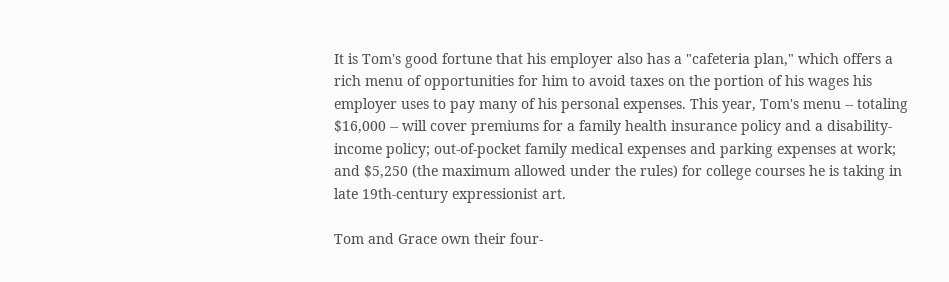It is Tom's good fortune that his employer also has a "cafeteria plan," which offers a rich menu of opportunities for him to avoid taxes on the portion of his wages his employer uses to pay many of his personal expenses. This year, Tom's menu -- totaling $16,000 -- will cover premiums for a family health insurance policy and a disability-income policy; out-of-pocket family medical expenses and parking expenses at work; and $5,250 (the maximum allowed under the rules) for college courses he is taking in late 19th-century expressionist art.

Tom and Grace own their four-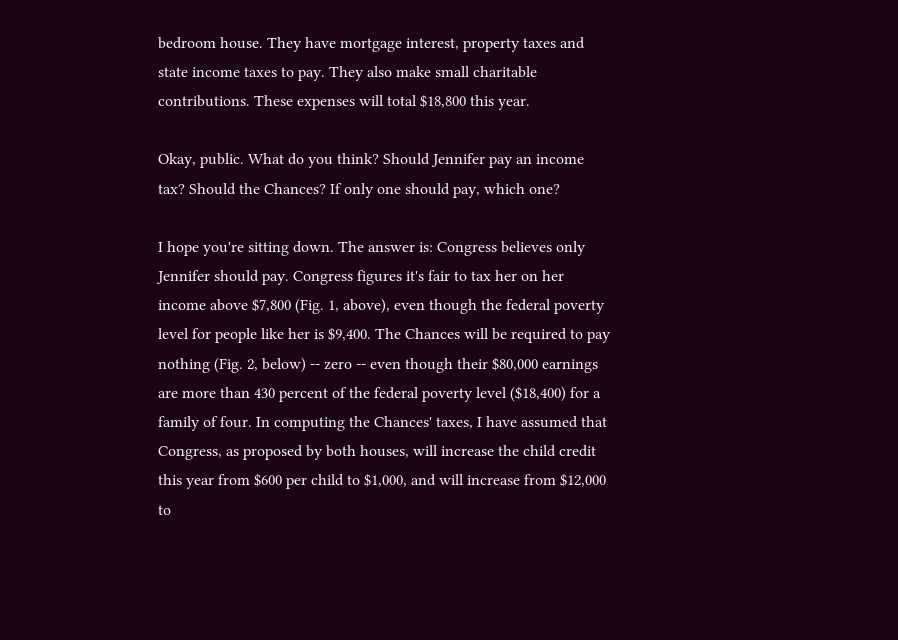bedroom house. They have mortgage interest, property taxes and state income taxes to pay. They also make small charitable contributions. These expenses will total $18,800 this year.

Okay, public. What do you think? Should Jennifer pay an income tax? Should the Chances? If only one should pay, which one?

I hope you're sitting down. The answer is: Congress believes only Jennifer should pay. Congress figures it's fair to tax her on her income above $7,800 (Fig. 1, above), even though the federal poverty level for people like her is $9,400. The Chances will be required to pay nothing (Fig. 2, below) -- zero -- even though their $80,000 earnings are more than 430 percent of the federal poverty level ($18,400) for a family of four. In computing the Chances' taxes, I have assumed that Congress, as proposed by both houses, will increase the child credit this year from $600 per child to $1,000, and will increase from $12,000 to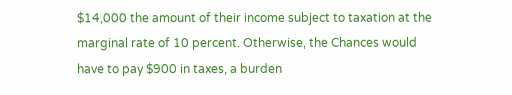$14,000 the amount of their income subject to taxation at the marginal rate of 10 percent. Otherwise, the Chances would have to pay $900 in taxes, a burden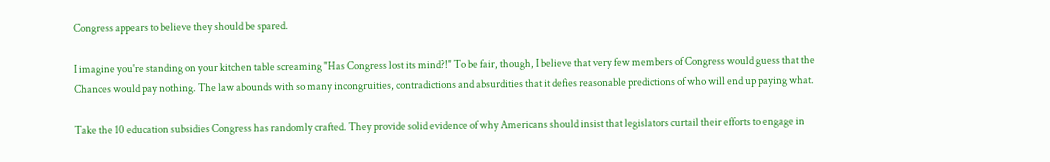Congress appears to believe they should be spared.

I imagine you're standing on your kitchen table screaming "Has Congress lost its mind?!" To be fair, though, I believe that very few members of Congress would guess that the Chances would pay nothing. The law abounds with so many incongruities, contradictions and absurdities that it defies reasonable predictions of who will end up paying what.

Take the 10 education subsidies Congress has randomly crafted. They provide solid evidence of why Americans should insist that legislators curtail their efforts to engage in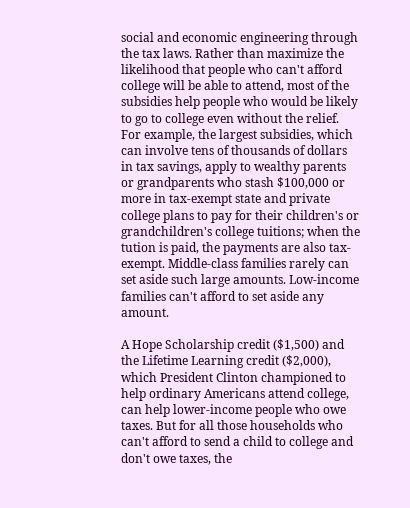social and economic engineering through the tax laws. Rather than maximize the likelihood that people who can't afford college will be able to attend, most of the subsidies help people who would be likely to go to college even without the relief. For example, the largest subsidies, which can involve tens of thousands of dollars in tax savings, apply to wealthy parents or grandparents who stash $100,000 or more in tax-exempt state and private college plans to pay for their children's or grandchildren's college tuitions; when the tution is paid, the payments are also tax-exempt. Middle-class families rarely can set aside such large amounts. Low-income families can't afford to set aside any amount.

A Hope Scholarship credit ($1,500) and the Lifetime Learning credit ($2,000), which President Clinton championed to help ordinary Americans attend college, can help lower-income people who owe taxes. But for all those households who can't afford to send a child to college and don't owe taxes, the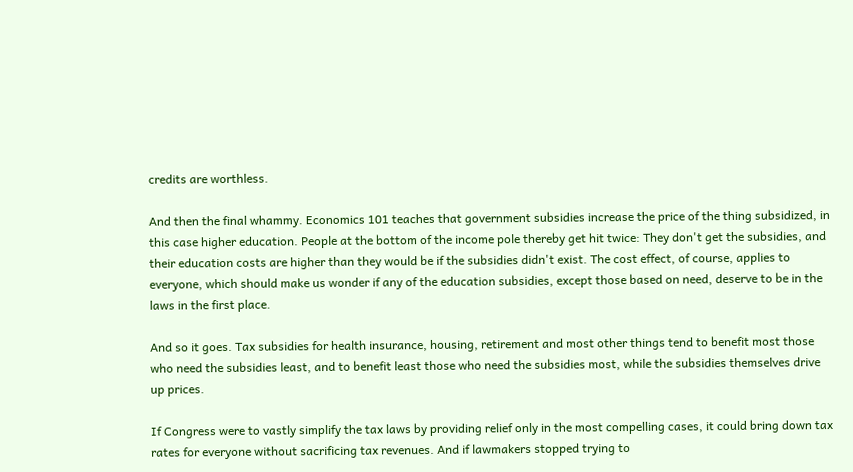credits are worthless.

And then the final whammy. Economics 101 teaches that government subsidies increase the price of the thing subsidized, in this case higher education. People at the bottom of the income pole thereby get hit twice: They don't get the subsidies, and their education costs are higher than they would be if the subsidies didn't exist. The cost effect, of course, applies to everyone, which should make us wonder if any of the education subsidies, except those based on need, deserve to be in the laws in the first place.

And so it goes. Tax subsidies for health insurance, housing, retirement and most other things tend to benefit most those who need the subsidies least, and to benefit least those who need the subsidies most, while the subsidies themselves drive up prices.

If Congress were to vastly simplify the tax laws by providing relief only in the most compelling cases, it could bring down tax rates for everyone without sacrificing tax revenues. And if lawmakers stopped trying to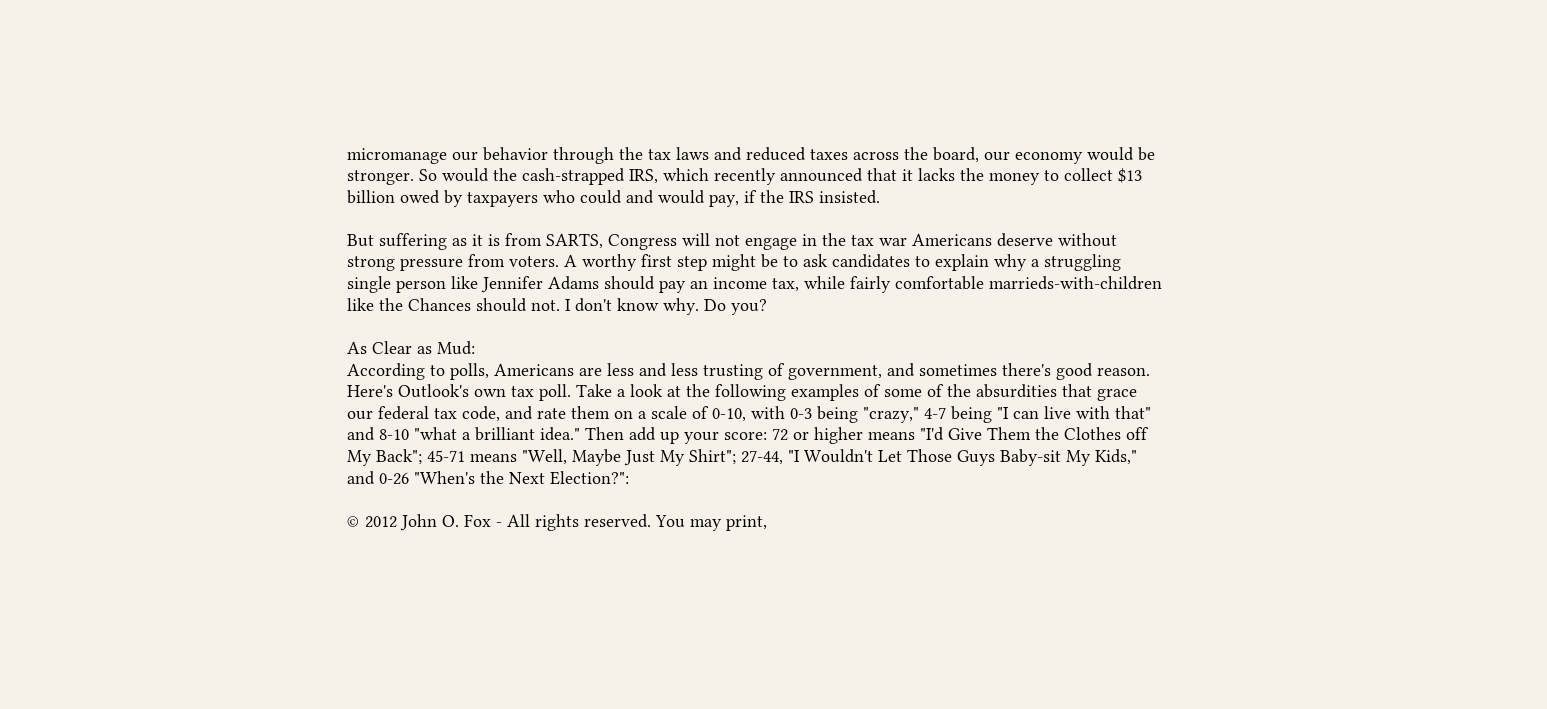micromanage our behavior through the tax laws and reduced taxes across the board, our economy would be stronger. So would the cash-strapped IRS, which recently announced that it lacks the money to collect $13 billion owed by taxpayers who could and would pay, if the IRS insisted.

But suffering as it is from SARTS, Congress will not engage in the tax war Americans deserve without strong pressure from voters. A worthy first step might be to ask candidates to explain why a struggling single person like Jennifer Adams should pay an income tax, while fairly comfortable marrieds-with-children like the Chances should not. I don't know why. Do you?

As Clear as Mud:
According to polls, Americans are less and less trusting of government, and sometimes there's good reason. Here's Outlook's own tax poll. Take a look at the following examples of some of the absurdities that grace our federal tax code, and rate them on a scale of 0-10, with 0-3 being "crazy," 4-7 being "I can live with that" and 8-10 "what a brilliant idea." Then add up your score: 72 or higher means "I'd Give Them the Clothes off My Back"; 45-71 means "Well, Maybe Just My Shirt"; 27-44, "I Wouldn't Let Those Guys Baby-sit My Kids," and 0-26 "When's the Next Election?":

© 2012 John O. Fox - All rights reserved. You may print,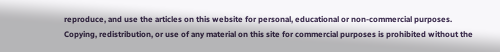reproduce, and use the articles on this website for personal, educational or non-commercial purposes. Copying, redistribution, or use of any material on this site for commercial purposes is prohibited without the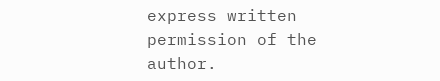express written permission of the author.